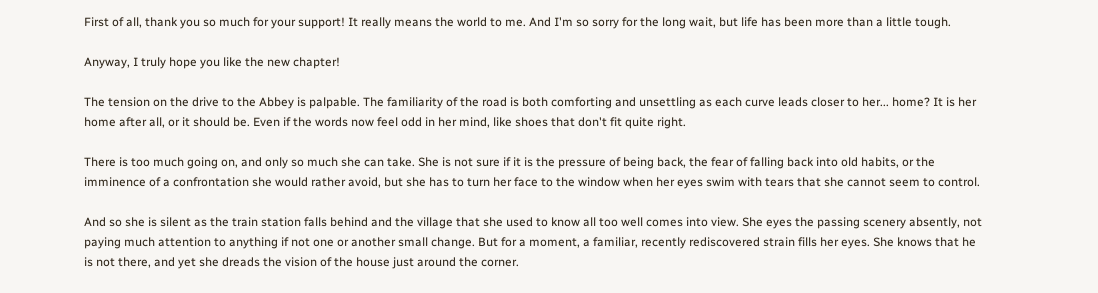First of all, thank you so much for your support! It really means the world to me. And I'm so sorry for the long wait, but life has been more than a little tough.

Anyway, I truly hope you like the new chapter!

The tension on the drive to the Abbey is palpable. The familiarity of the road is both comforting and unsettling as each curve leads closer to her... home? It is her home after all, or it should be. Even if the words now feel odd in her mind, like shoes that don't fit quite right.

There is too much going on, and only so much she can take. She is not sure if it is the pressure of being back, the fear of falling back into old habits, or the imminence of a confrontation she would rather avoid, but she has to turn her face to the window when her eyes swim with tears that she cannot seem to control.

And so she is silent as the train station falls behind and the village that she used to know all too well comes into view. She eyes the passing scenery absently, not paying much attention to anything if not one or another small change. But for a moment, a familiar, recently rediscovered strain fills her eyes. She knows that he is not there, and yet she dreads the vision of the house just around the corner.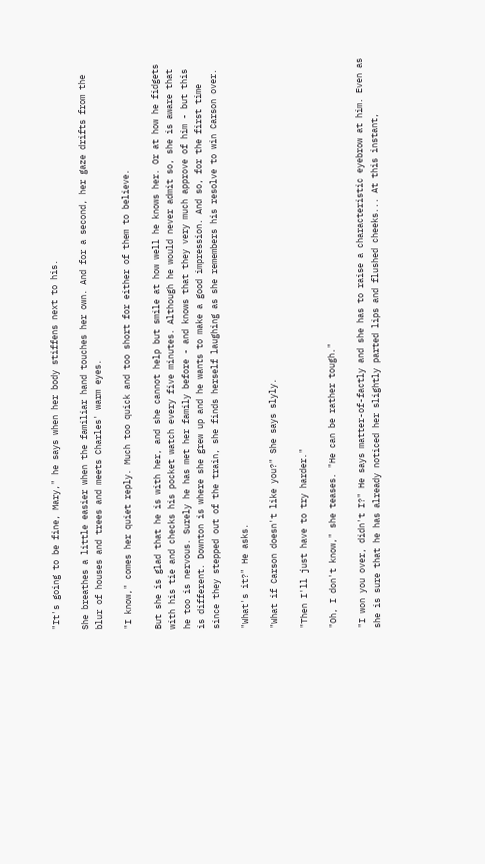"It's going to be fine, Mary," he says when her body stiffens next to his.

She breathes a little easier when the familiar hand touches her own. And for a second, her gaze drifts from the blur of houses and trees and meets Charles' warm eyes.

"I know," comes her quiet reply. Much too quick and too short for either of them to believe.

But she is glad that he is with her, and she cannot help but smile at how well he knows her. Or at how he fidgets with his tie and checks his pocket watch every five minutes. Although he would never admit so, she is aware that he too is nervous. Surely he has met her family before - and knows that they very much approve of him - but this is different. Downton is where she grew up and he wants to make a good impression. And so, for the first time since they stepped out of the train, she finds herself laughing as she remembers his resolve to win Carson over.

"What's it?" He asks.

"What if Carson doesn't like you?" She says slyly.

"Then I'll just have to try harder."

"Oh, I don't know," she teases. "He can be rather tough."

"I won you over, didn't I?" He says matter-of-factly and she has to raise a characteristic eyebrow at him. Even as she is sure that he has already noticed her slightly parted lips and flushed cheeks... At this instant,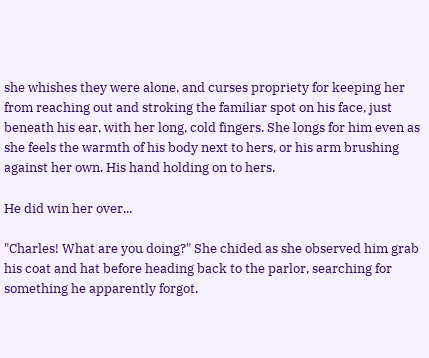she whishes they were alone, and curses propriety for keeping her from reaching out and stroking the familiar spot on his face, just beneath his ear, with her long, cold fingers. She longs for him even as she feels the warmth of his body next to hers, or his arm brushing against her own. His hand holding on to hers.

He did win her over...

"Charles! What are you doing?" She chided as she observed him grab his coat and hat before heading back to the parlor, searching for something he apparently forgot.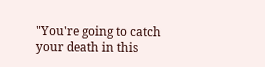"You're going to catch your death in this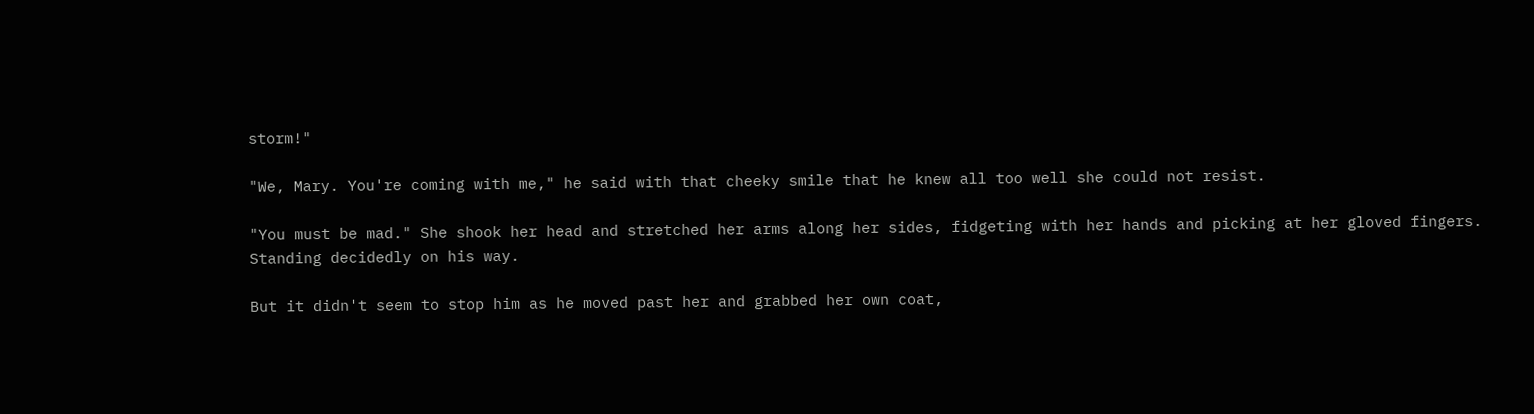storm!"

"We, Mary. You're coming with me," he said with that cheeky smile that he knew all too well she could not resist.

"You must be mad." She shook her head and stretched her arms along her sides, fidgeting with her hands and picking at her gloved fingers. Standing decidedly on his way.

But it didn't seem to stop him as he moved past her and grabbed her own coat,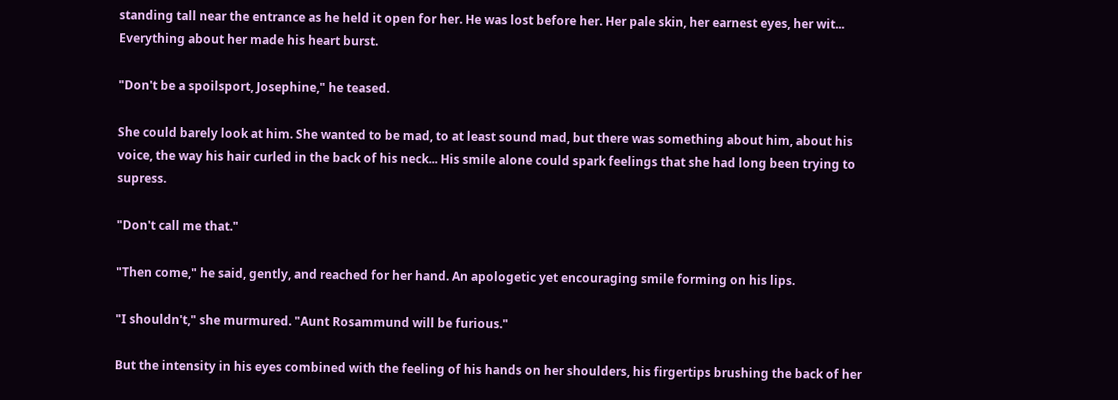standing tall near the entrance as he held it open for her. He was lost before her. Her pale skin, her earnest eyes, her wit... Everything about her made his heart burst.

"Don't be a spoilsport, Josephine," he teased.

She could barely look at him. She wanted to be mad, to at least sound mad, but there was something about him, about his voice, the way his hair curled in the back of his neck... His smile alone could spark feelings that she had long been trying to supress.

"Don't call me that."

"Then come," he said, gently, and reached for her hand. An apologetic yet encouraging smile forming on his lips.

"I shouldn't," she murmured. "Aunt Rosammund will be furious."

But the intensity in his eyes combined with the feeling of his hands on her shoulders, his firgertips brushing the back of her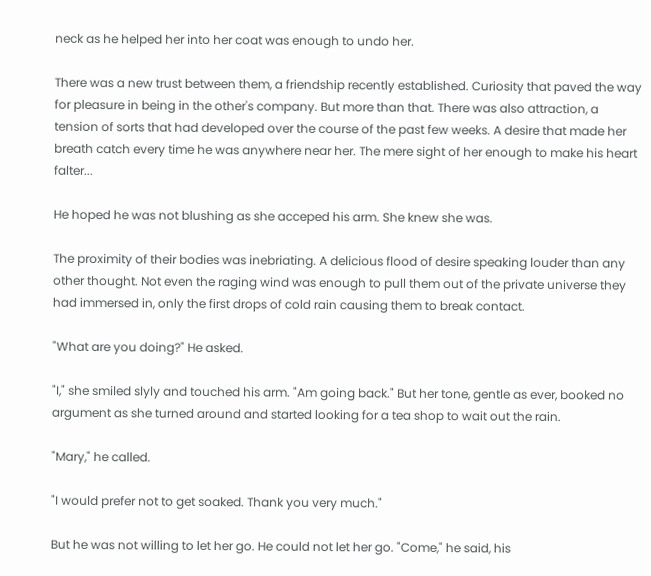neck as he helped her into her coat was enough to undo her.

There was a new trust between them, a friendship recently established. Curiosity that paved the way for pleasure in being in the other's company. But more than that. There was also attraction, a tension of sorts that had developed over the course of the past few weeks. A desire that made her breath catch every time he was anywhere near her. The mere sight of her enough to make his heart falter...

He hoped he was not blushing as she acceped his arm. She knew she was.

The proximity of their bodies was inebriating. A delicious flood of desire speaking louder than any other thought. Not even the raging wind was enough to pull them out of the private universe they had immersed in, only the first drops of cold rain causing them to break contact.

"What are you doing?" He asked.

"I," she smiled slyly and touched his arm. "Am going back." But her tone, gentle as ever, booked no argument as she turned around and started looking for a tea shop to wait out the rain.

"Mary," he called.

"I would prefer not to get soaked. Thank you very much."

But he was not willing to let her go. He could not let her go. "Come," he said, his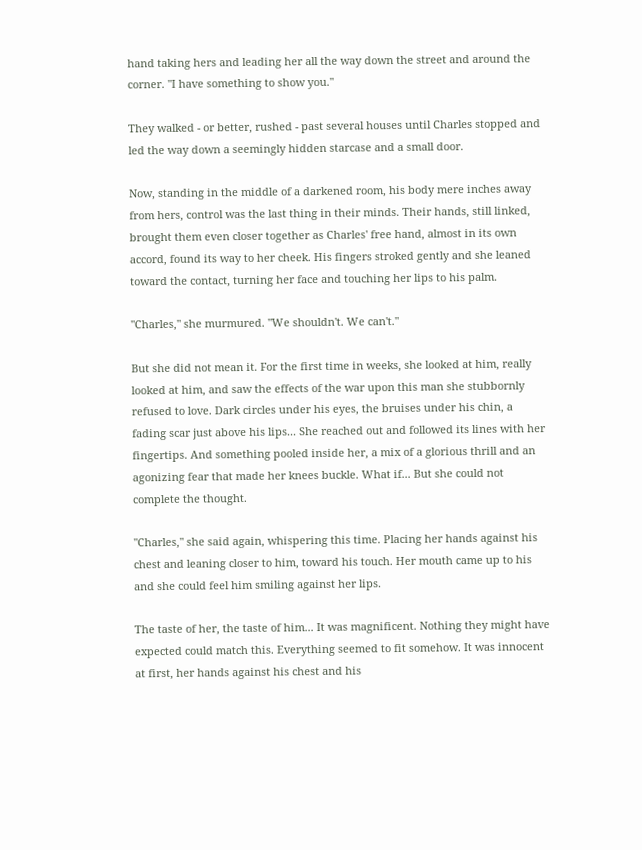hand taking hers and leading her all the way down the street and around the corner. "I have something to show you."

They walked - or better, rushed - past several houses until Charles stopped and led the way down a seemingly hidden starcase and a small door.

Now, standing in the middle of a darkened room, his body mere inches away from hers, control was the last thing in their minds. Their hands, still linked, brought them even closer together as Charles' free hand, almost in its own accord, found its way to her cheek. His fingers stroked gently and she leaned toward the contact, turning her face and touching her lips to his palm.

"Charles," she murmured. "We shouldn't. We can't."

But she did not mean it. For the first time in weeks, she looked at him, really looked at him, and saw the effects of the war upon this man she stubbornly refused to love. Dark circles under his eyes, the bruises under his chin, a fading scar just above his lips... She reached out and followed its lines with her fingertips. And something pooled inside her, a mix of a glorious thrill and an agonizing fear that made her knees buckle. What if... But she could not complete the thought.

"Charles," she said again, whispering this time. Placing her hands against his chest and leaning closer to him, toward his touch. Her mouth came up to his and she could feel him smiling against her lips.

The taste of her, the taste of him... It was magnificent. Nothing they might have expected could match this. Everything seemed to fit somehow. It was innocent at first, her hands against his chest and his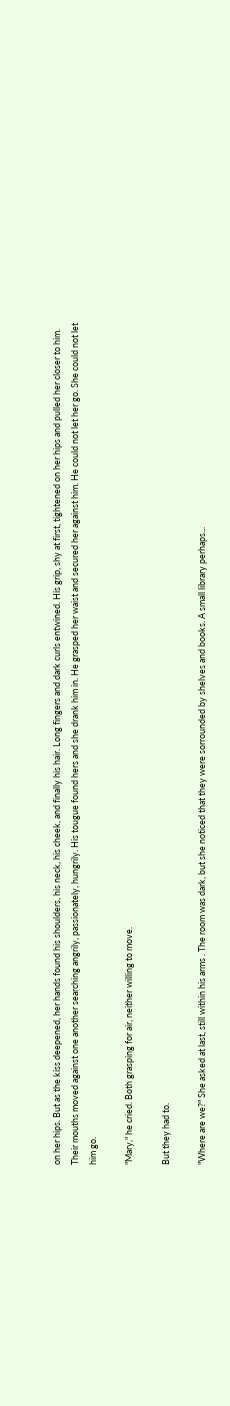on her hips. But as the kiss deepened, her hands found his shoulders, his neck, his cheek, and finally his hair. Long fingers and dark curls entwined. His grip, shy at first, tightened on her hips and pulled her closer to him. Their mouths moved against one another searching angrily, passionately, hungrily. His tougue found hers and she drank him in. He grasped her waist and secured her against him. He could not let her go. She could not let him go.

"Mary," he cried. Both grasping for air, neither willing to move.

But they had to.

"Where are we?" She asked at last, still within his arms . The room was dark, but she noticed that they were sorrounded by shelves and books. A small library perhaps...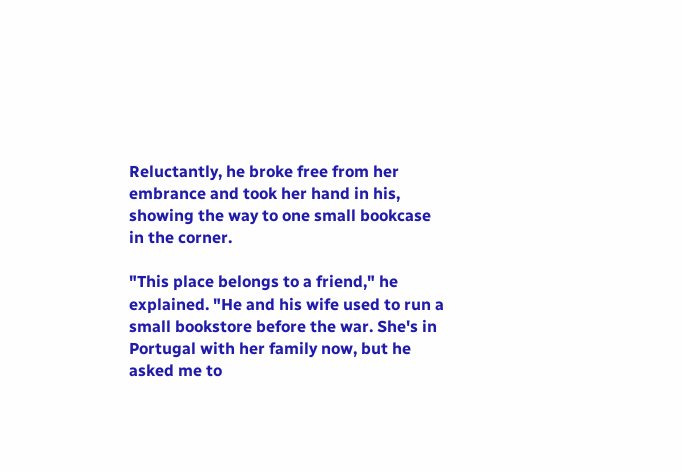Reluctantly, he broke free from her embrance and took her hand in his, showing the way to one small bookcase in the corner.

"This place belongs to a friend," he explained. "He and his wife used to run a small bookstore before the war. She's in Portugal with her family now, but he asked me to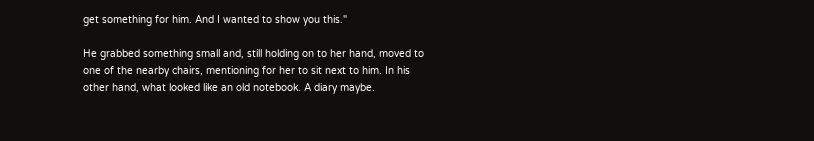get something for him. And I wanted to show you this."

He grabbed something small and, still holding on to her hand, moved to one of the nearby chairs, mentioning for her to sit next to him. In his other hand, what looked like an old notebook. A diary maybe.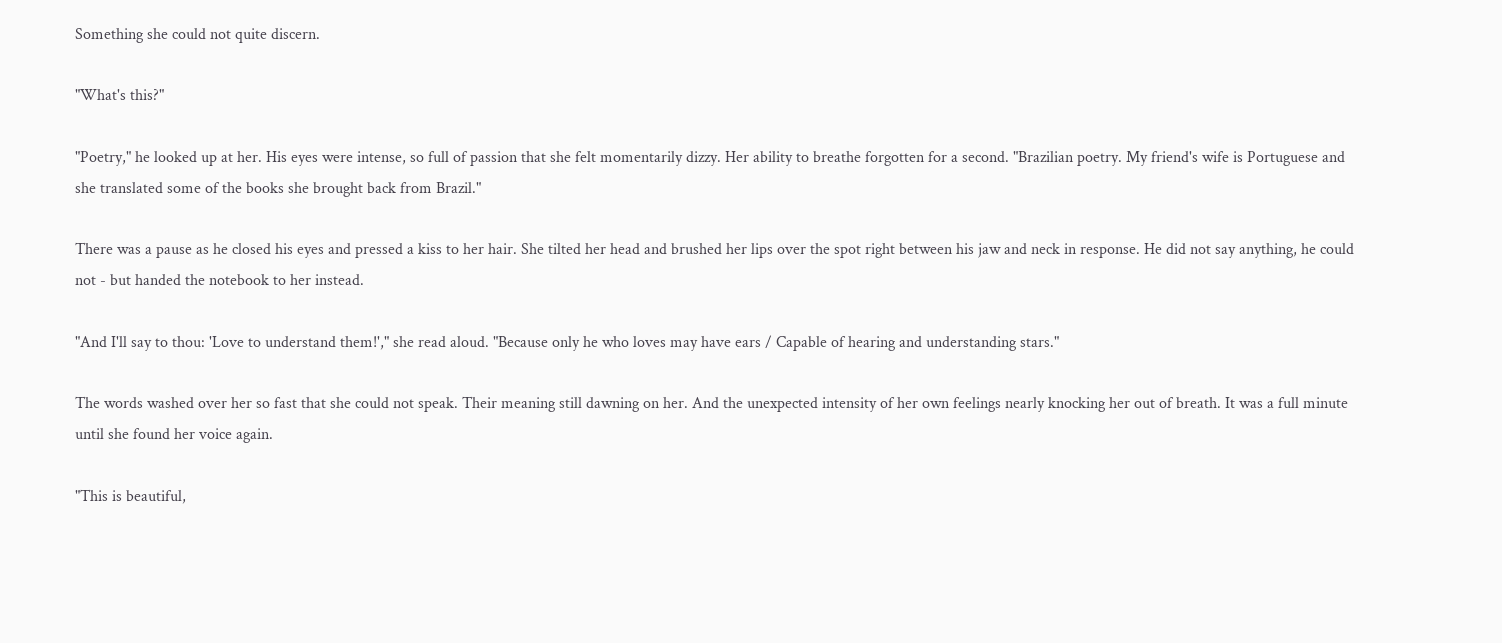Something she could not quite discern.

"What's this?"

"Poetry," he looked up at her. His eyes were intense, so full of passion that she felt momentarily dizzy. Her ability to breathe forgotten for a second. "Brazilian poetry. My friend's wife is Portuguese and she translated some of the books she brought back from Brazil."

There was a pause as he closed his eyes and pressed a kiss to her hair. She tilted her head and brushed her lips over the spot right between his jaw and neck in response. He did not say anything, he could not - but handed the notebook to her instead.

"And I'll say to thou: 'Love to understand them!'," she read aloud. "Because only he who loves may have ears / Capable of hearing and understanding stars."

The words washed over her so fast that she could not speak. Their meaning still dawning on her. And the unexpected intensity of her own feelings nearly knocking her out of breath. It was a full minute until she found her voice again.

"This is beautiful,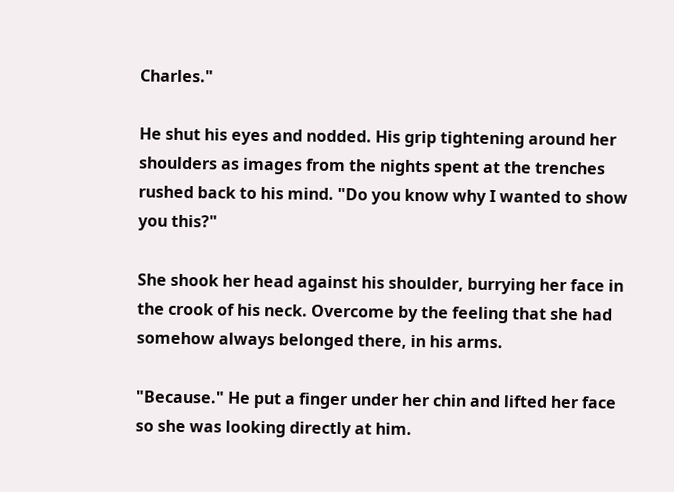Charles."

He shut his eyes and nodded. His grip tightening around her shoulders as images from the nights spent at the trenches rushed back to his mind. "Do you know why I wanted to show you this?"

She shook her head against his shoulder, burrying her face in the crook of his neck. Overcome by the feeling that she had somehow always belonged there, in his arms.

"Because." He put a finger under her chin and lifted her face so she was looking directly at him.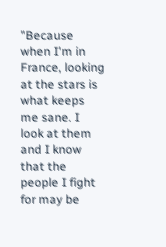"Because when I'm in France, looking at the stars is what keeps me sane. I look at them and I know that the people I fight for may be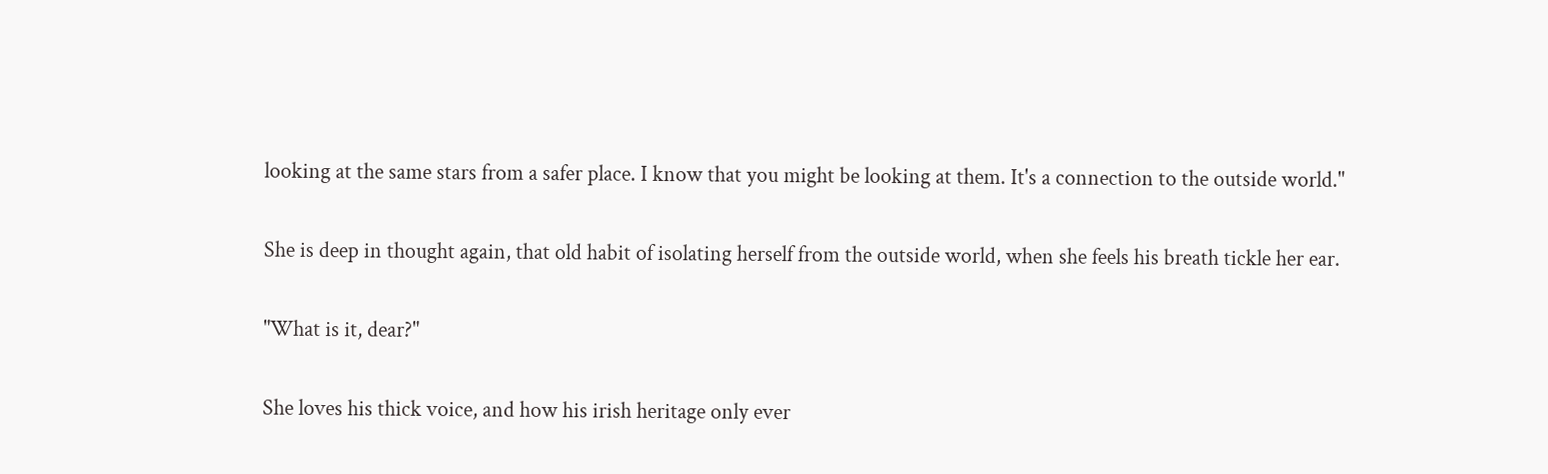looking at the same stars from a safer place. I know that you might be looking at them. It's a connection to the outside world."

She is deep in thought again, that old habit of isolating herself from the outside world, when she feels his breath tickle her ear.

"What is it, dear?"

She loves his thick voice, and how his irish heritage only ever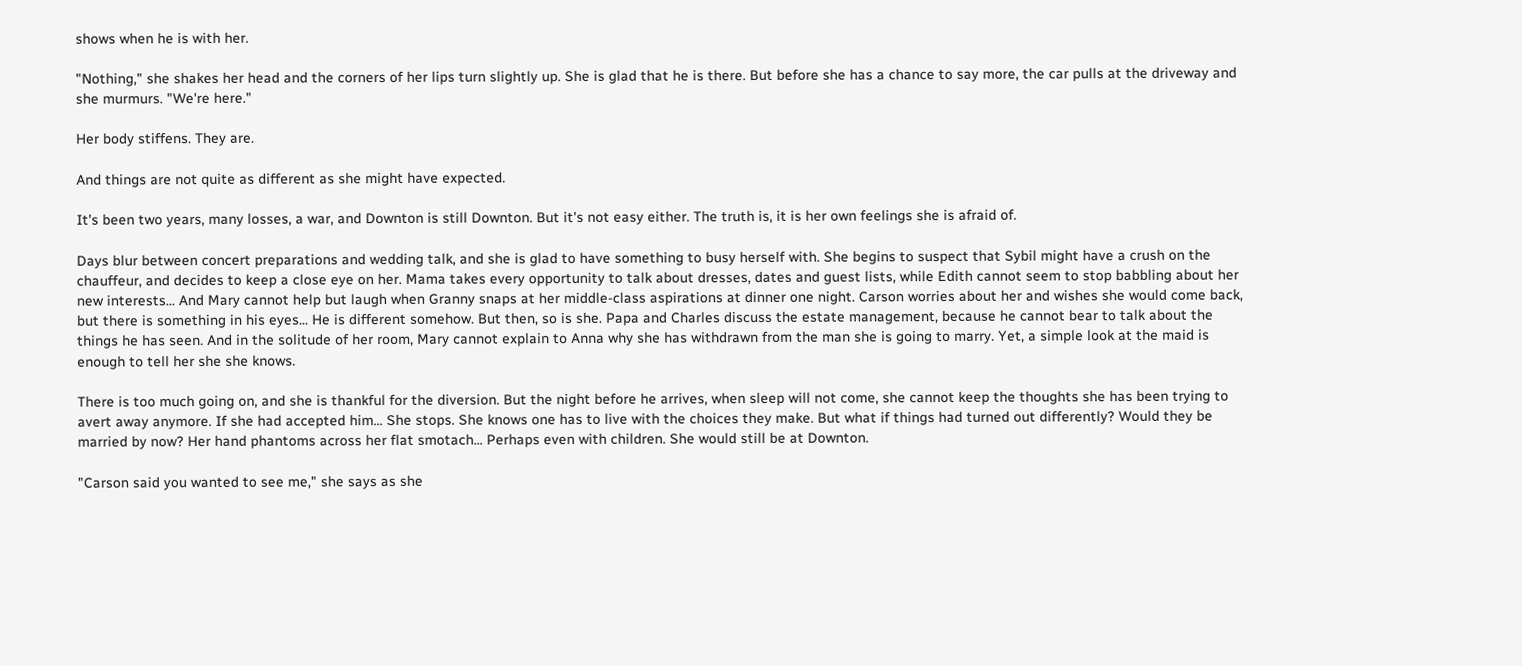shows when he is with her.

"Nothing," she shakes her head and the corners of her lips turn slightly up. She is glad that he is there. But before she has a chance to say more, the car pulls at the driveway and she murmurs. "We're here."

Her body stiffens. They are.

And things are not quite as different as she might have expected.

It's been two years, many losses, a war, and Downton is still Downton. But it's not easy either. The truth is, it is her own feelings she is afraid of.

Days blur between concert preparations and wedding talk, and she is glad to have something to busy herself with. She begins to suspect that Sybil might have a crush on the chauffeur, and decides to keep a close eye on her. Mama takes every opportunity to talk about dresses, dates and guest lists, while Edith cannot seem to stop babbling about her new interests... And Mary cannot help but laugh when Granny snaps at her middle-class aspirations at dinner one night. Carson worries about her and wishes she would come back, but there is something in his eyes... He is different somehow. But then, so is she. Papa and Charles discuss the estate management, because he cannot bear to talk about the things he has seen. And in the solitude of her room, Mary cannot explain to Anna why she has withdrawn from the man she is going to marry. Yet, a simple look at the maid is enough to tell her she she knows.

There is too much going on, and she is thankful for the diversion. But the night before he arrives, when sleep will not come, she cannot keep the thoughts she has been trying to avert away anymore. If she had accepted him... She stops. She knows one has to live with the choices they make. But what if things had turned out differently? Would they be married by now? Her hand phantoms across her flat smotach... Perhaps even with children. She would still be at Downton.

"Carson said you wanted to see me," she says as she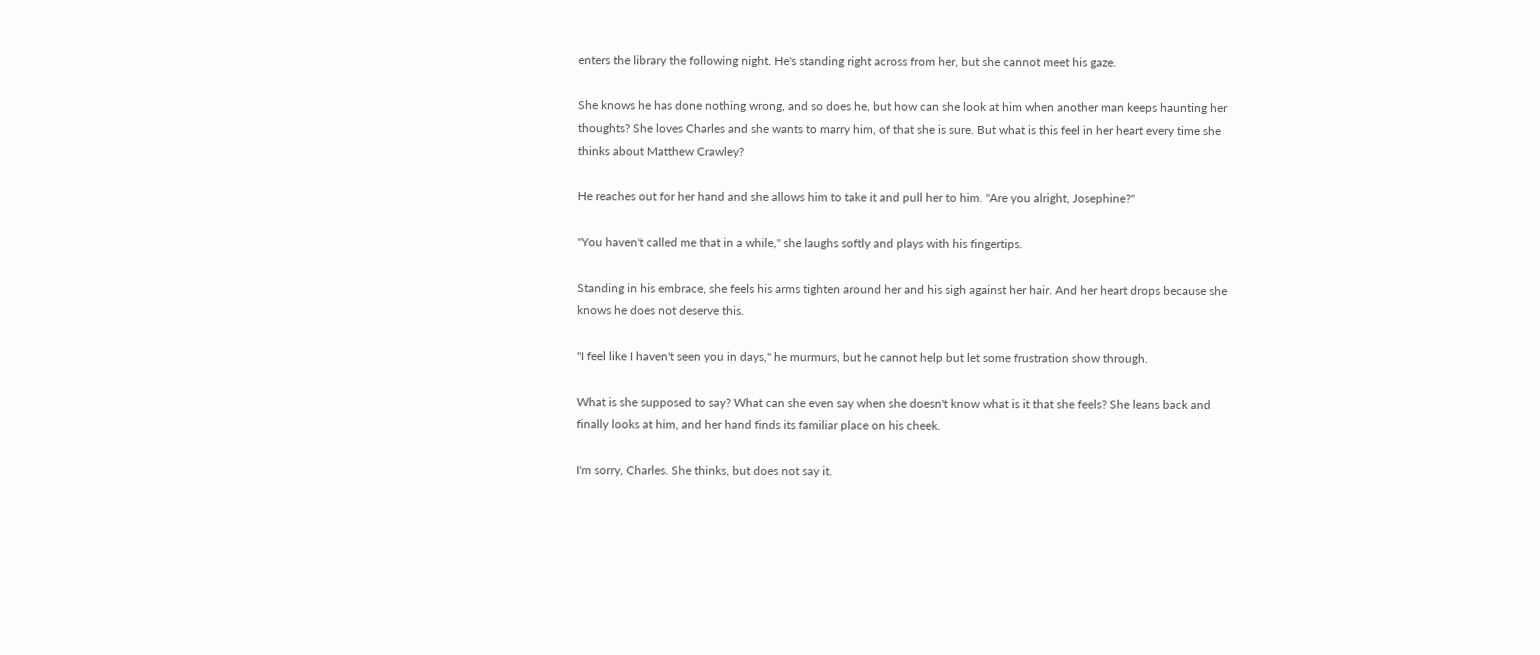enters the library the following night. He's standing right across from her, but she cannot meet his gaze.

She knows he has done nothing wrong, and so does he, but how can she look at him when another man keeps haunting her thoughts? She loves Charles and she wants to marry him, of that she is sure. But what is this feel in her heart every time she thinks about Matthew Crawley?

He reaches out for her hand and she allows him to take it and pull her to him. "Are you alright, Josephine?"

"You haven't called me that in a while," she laughs softly and plays with his fingertips.

Standing in his embrace, she feels his arms tighten around her and his sigh against her hair. And her heart drops because she knows he does not deserve this.

"I feel like I haven't seen you in days," he murmurs, but he cannot help but let some frustration show through.

What is she supposed to say? What can she even say when she doesn't know what is it that she feels? She leans back and finally looks at him, and her hand finds its familiar place on his cheek.

I'm sorry, Charles. She thinks, but does not say it.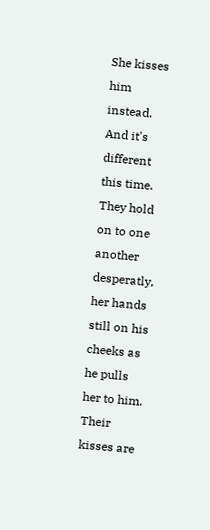She kisses him instead. And it's different this time. They hold on to one another desperatly, her hands still on his cheeks as he pulls her to him. Their kisses are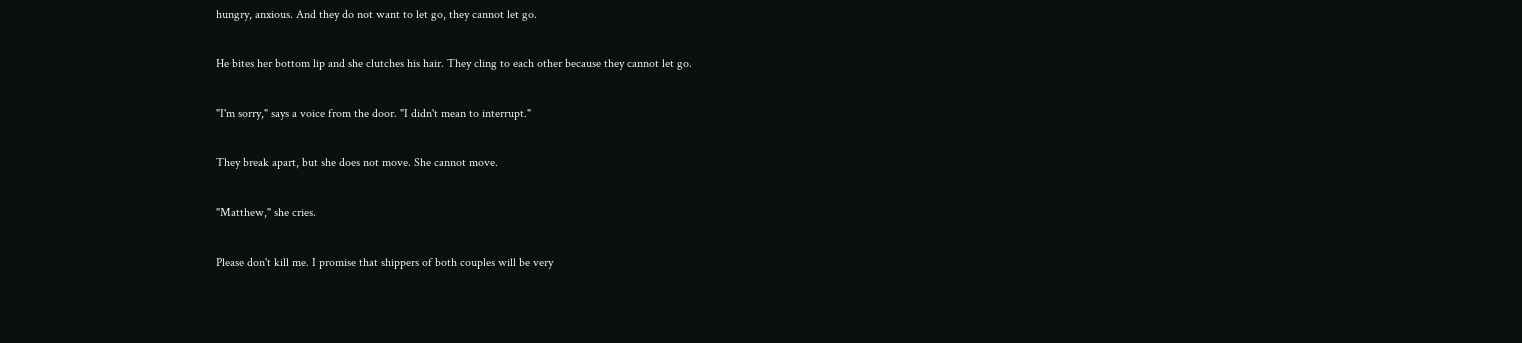hungry, anxious. And they do not want to let go, they cannot let go.

He bites her bottom lip and she clutches his hair. They cling to each other because they cannot let go.

"I'm sorry," says a voice from the door. "I didn't mean to interrupt."

They break apart, but she does not move. She cannot move.

"Matthew," she cries.

Please don't kill me. I promise that shippers of both couples will be very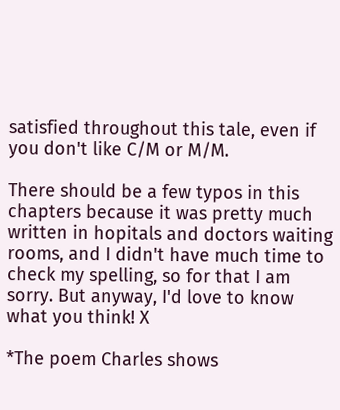satisfied throughout this tale, even if you don't like C/M or M/M.

There should be a few typos in this chapters because it was pretty much written in hopitals and doctors waiting rooms, and I didn't have much time to check my spelling, so for that I am sorry. But anyway, I'd love to know what you think! X

*The poem Charles shows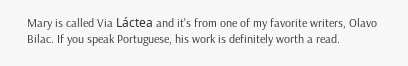Mary is called Via Láctea and it's from one of my favorite writers, Olavo Bilac. If you speak Portuguese, his work is definitely worth a read.